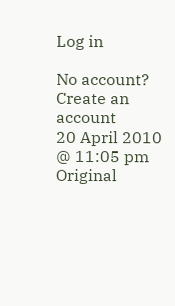Log in

No account? Create an account
20 April 2010 @ 11:05 pm
Original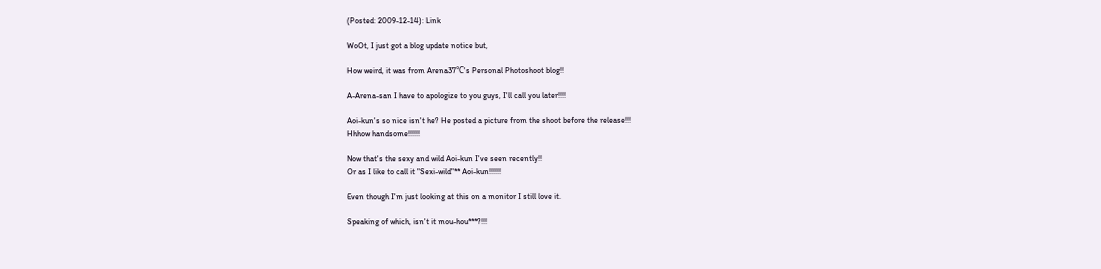(Posted: 2009-12-14): Link

WoOt, I just got a blog update notice but,

How weird, it was from Arena37℃'s Personal Photoshoot blog!!

A-Arena-san I have to apologize to you guys, I'll call you later!!!!

Aoi-kun's so nice isn't he? He posted a picture from the shoot before the release!!!
Hhhow handsome!!!!!!

Now that's the sexy and wild Aoi-kun I've seen recently!!
Or as I like to call it "Sexi-wild"** Aoi-kun!!!!!!

Even though I'm just looking at this on a monitor I still love it.

Speaking of which, isn't it mou-hou***?!!!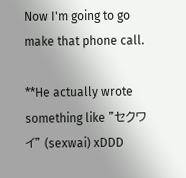Now I'm going to go make that phone call.

**He actually wrote something like "セクワイ" (sexwai) xDDD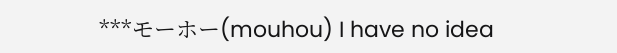***モーホー(mouhou) I have no idea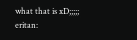what that is xD;;;;;
eritan: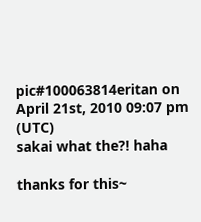pic#100063814eritan on April 21st, 2010 09:07 pm (UTC)
sakai what the?! haha

thanks for this~